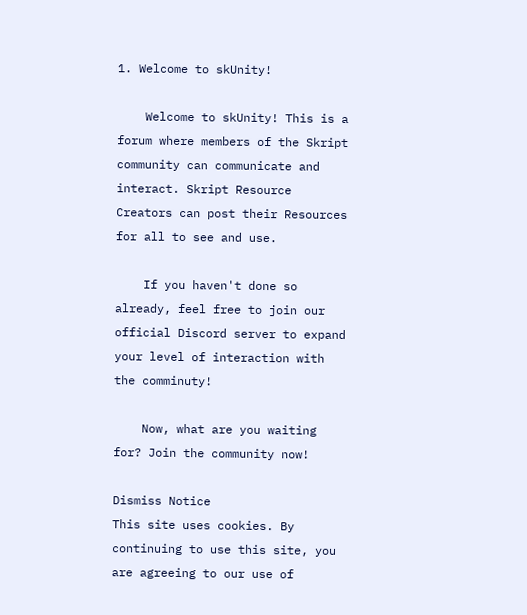1. Welcome to skUnity!

    Welcome to skUnity! This is a forum where members of the Skript community can communicate and interact. Skript Resource Creators can post their Resources for all to see and use.

    If you haven't done so already, feel free to join our official Discord server to expand your level of interaction with the comminuty!

    Now, what are you waiting for? Join the community now!

Dismiss Notice
This site uses cookies. By continuing to use this site, you are agreeing to our use of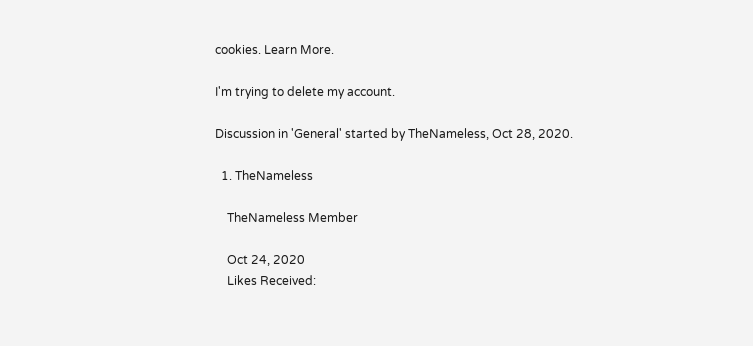cookies. Learn More.

I'm trying to delete my account.

Discussion in 'General' started by TheNameless, Oct 28, 2020.

  1. TheNameless

    TheNameless Member

    Oct 24, 2020
    Likes Received: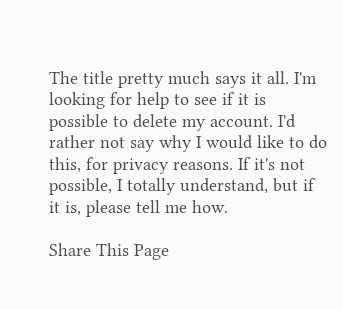The title pretty much says it all. I'm looking for help to see if it is possible to delete my account. I'd rather not say why I would like to do this, for privacy reasons. If it's not possible, I totally understand, but if it is, please tell me how.

Share This Page